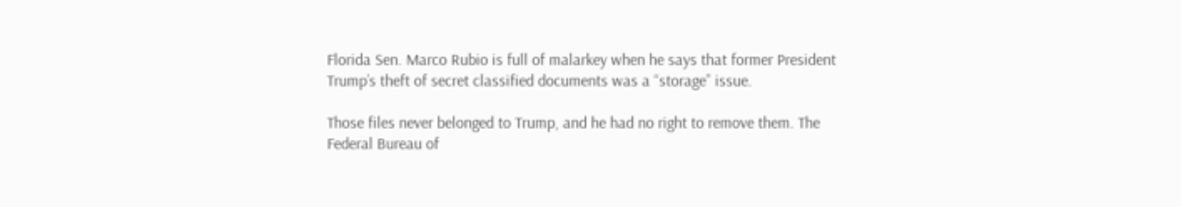Florida Sen. Marco Rubio is full of malarkey when he says that former President Trump’s theft of secret classified documents was a “storage” issue.

Those files never belonged to Trump, and he had no right to remove them. The Federal Bureau of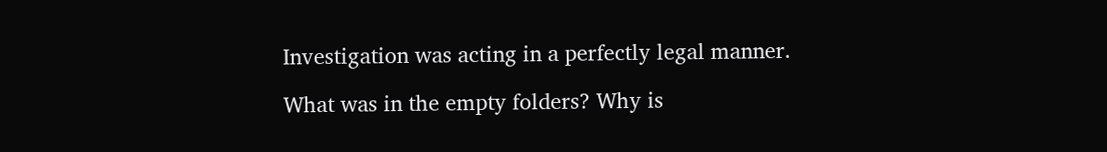Investigation was acting in a perfectly legal manner.

What was in the empty folders? Why is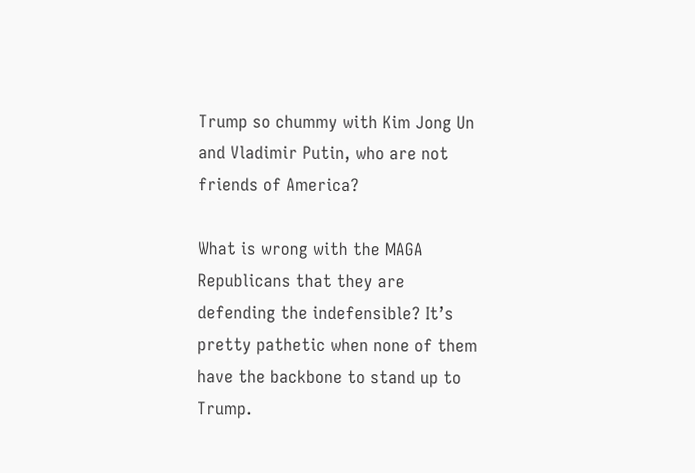Trump so chummy with Kim Jong Un and Vladimir Putin, who are not friends of America?

What is wrong with the MAGA Republicans that they are defending the indefensible? It’s pretty pathetic when none of them have the backbone to stand up to Trump.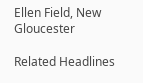Ellen Field, New Gloucester

Related Headlines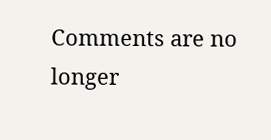Comments are no longer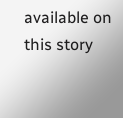available on this story